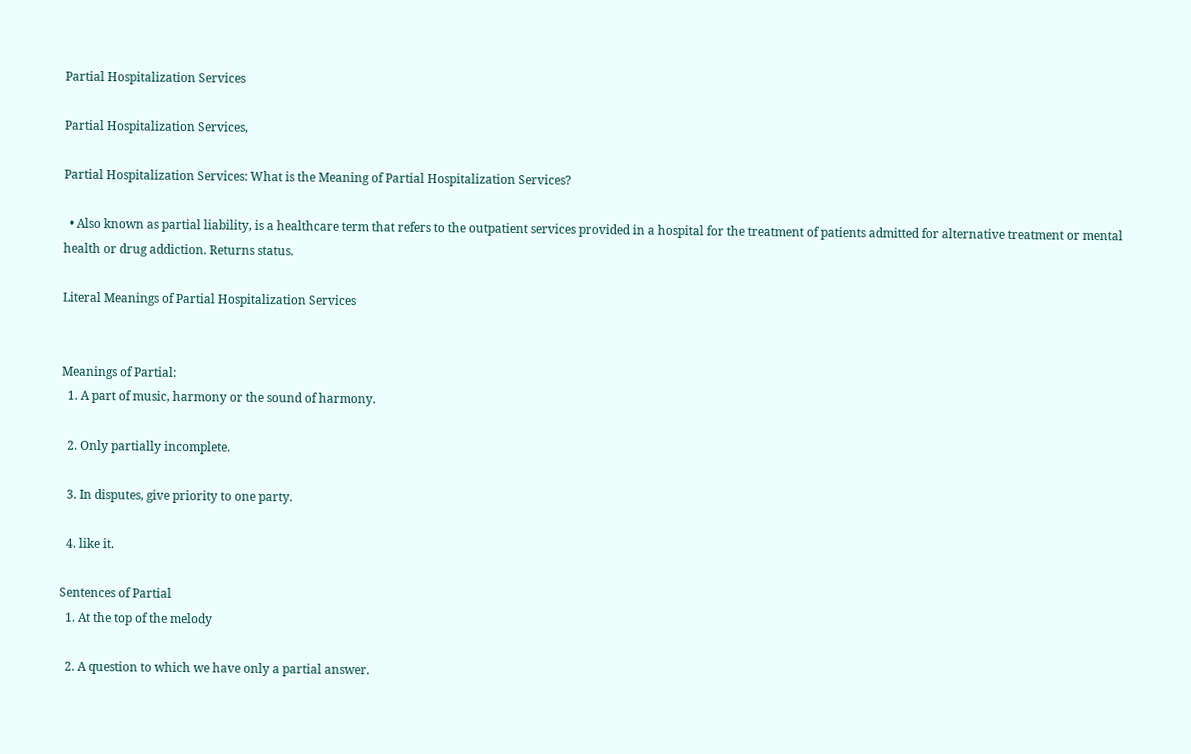Partial Hospitalization Services

Partial Hospitalization Services,

Partial Hospitalization Services: What is the Meaning of Partial Hospitalization Services?

  • Also known as partial liability, is a healthcare term that refers to the outpatient services provided in a hospital for the treatment of patients admitted for alternative treatment or mental health or drug addiction. Returns status.

Literal Meanings of Partial Hospitalization Services


Meanings of Partial:
  1. A part of music, harmony or the sound of harmony.

  2. Only partially incomplete.

  3. In disputes, give priority to one party.

  4. like it.

Sentences of Partial
  1. At the top of the melody

  2. A question to which we have only a partial answer.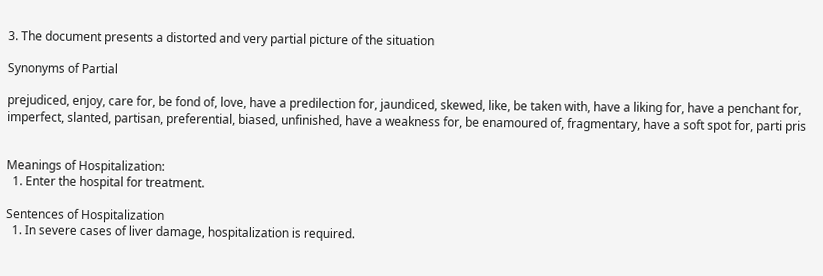3. The document presents a distorted and very partial picture of the situation

Synonyms of Partial

prejudiced, enjoy, care for, be fond of, love, have a predilection for, jaundiced, skewed, like, be taken with, have a liking for, have a penchant for, imperfect, slanted, partisan, preferential, biased, unfinished, have a weakness for, be enamoured of, fragmentary, have a soft spot for, parti pris


Meanings of Hospitalization:
  1. Enter the hospital for treatment.

Sentences of Hospitalization
  1. In severe cases of liver damage, hospitalization is required.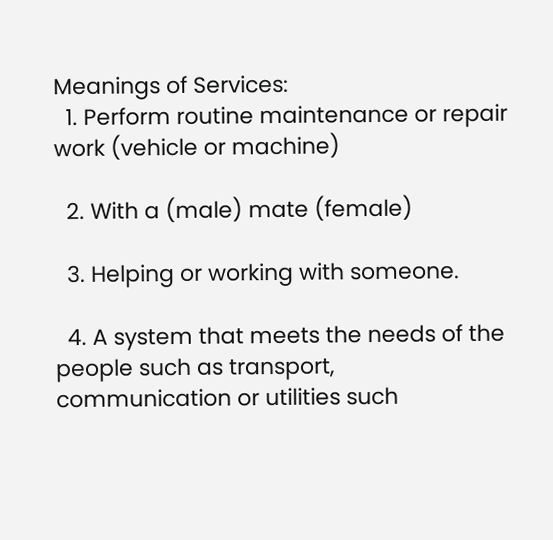Meanings of Services:
  1. Perform routine maintenance or repair work (vehicle or machine)

  2. With a (male) mate (female)

  3. Helping or working with someone.

  4. A system that meets the needs of the people such as transport, communication or utilities such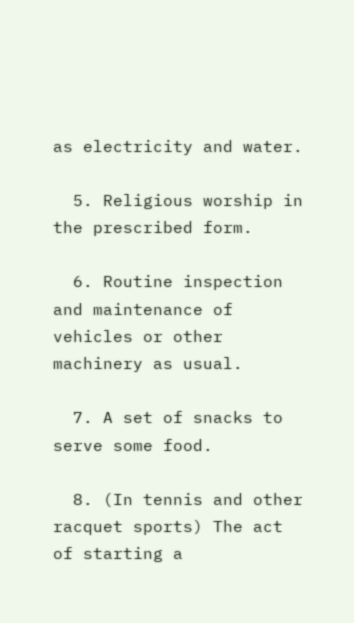as electricity and water.

  5. Religious worship in the prescribed form.

  6. Routine inspection and maintenance of vehicles or other machinery as usual.

  7. A set of snacks to serve some food.

  8. (In tennis and other racquet sports) The act of starting a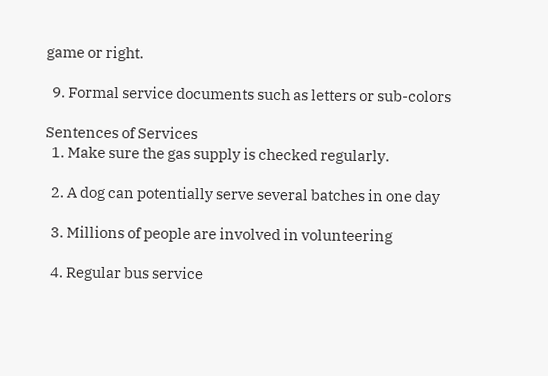game or right.

  9. Formal service documents such as letters or sub-colors

Sentences of Services
  1. Make sure the gas supply is checked regularly.

  2. A dog can potentially serve several batches in one day

  3. Millions of people are involved in volunteering

  4. Regular bus service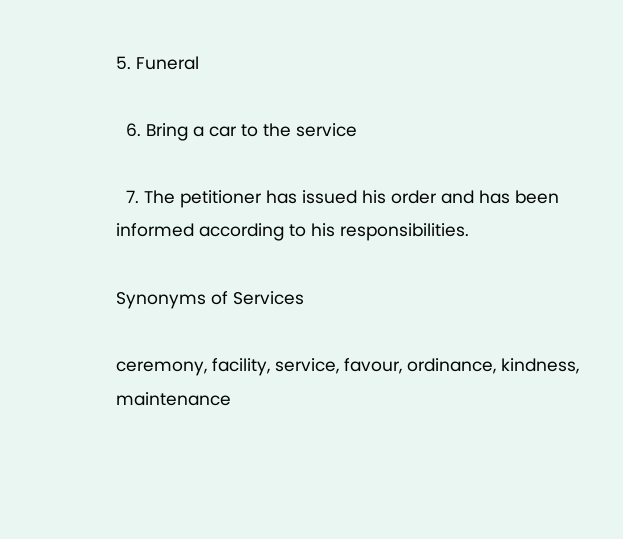5. Funeral

  6. Bring a car to the service

  7. The petitioner has issued his order and has been informed according to his responsibilities.

Synonyms of Services

ceremony, facility, service, favour, ordinance, kindness, maintenance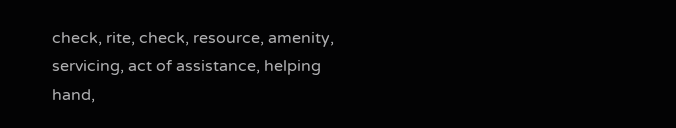check, rite, check, resource, amenity, servicing, act of assistance, helping hand,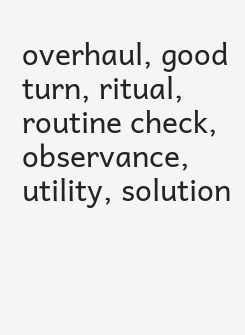overhaul, good turn, ritual, routine check, observance, utility, solution